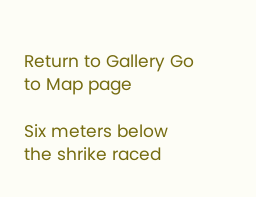Return to Gallery Go to Map page

Six meters below the shrike raced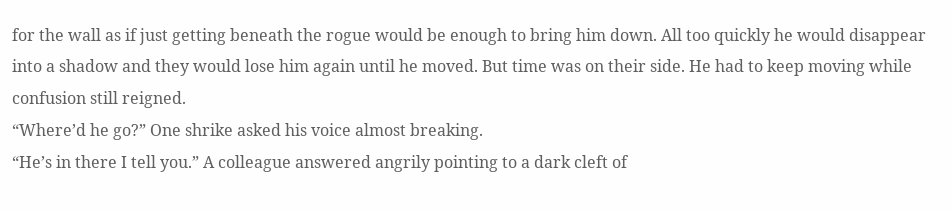for the wall as if just getting beneath the rogue would be enough to bring him down. All too quickly he would disappear into a shadow and they would lose him again until he moved. But time was on their side. He had to keep moving while confusion still reigned.
“Where’d he go?” One shrike asked his voice almost breaking.
“He’s in there I tell you.” A colleague answered angrily pointing to a dark cleft of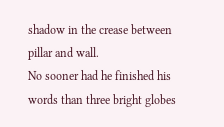shadow in the crease between pillar and wall.
No sooner had he finished his words than three bright globes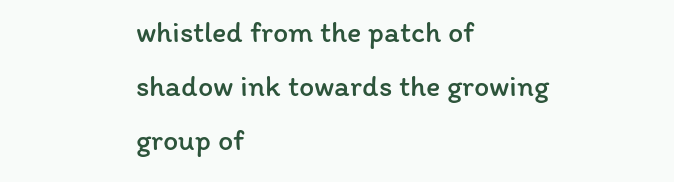whistled from the patch of shadow ink towards the growing group of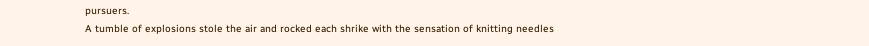pursuers.
A tumble of explosions stole the air and rocked each shrike with the sensation of knitting needles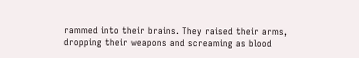rammed into their brains. They raised their arms, dropping their weapons and screaming as blood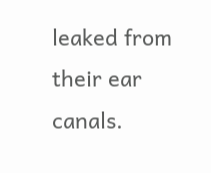leaked from their ear canals.